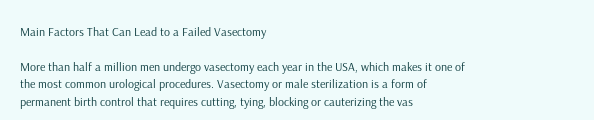Main Factors That Can Lead to a Failed Vasectomy

More than half a million men undergo vasectomy each year in the USA, which makes it one of the most common urological procedures. Vasectomy or male sterilization is a form of permanent birth control that requires cutting, tying, blocking or cauterizing the vas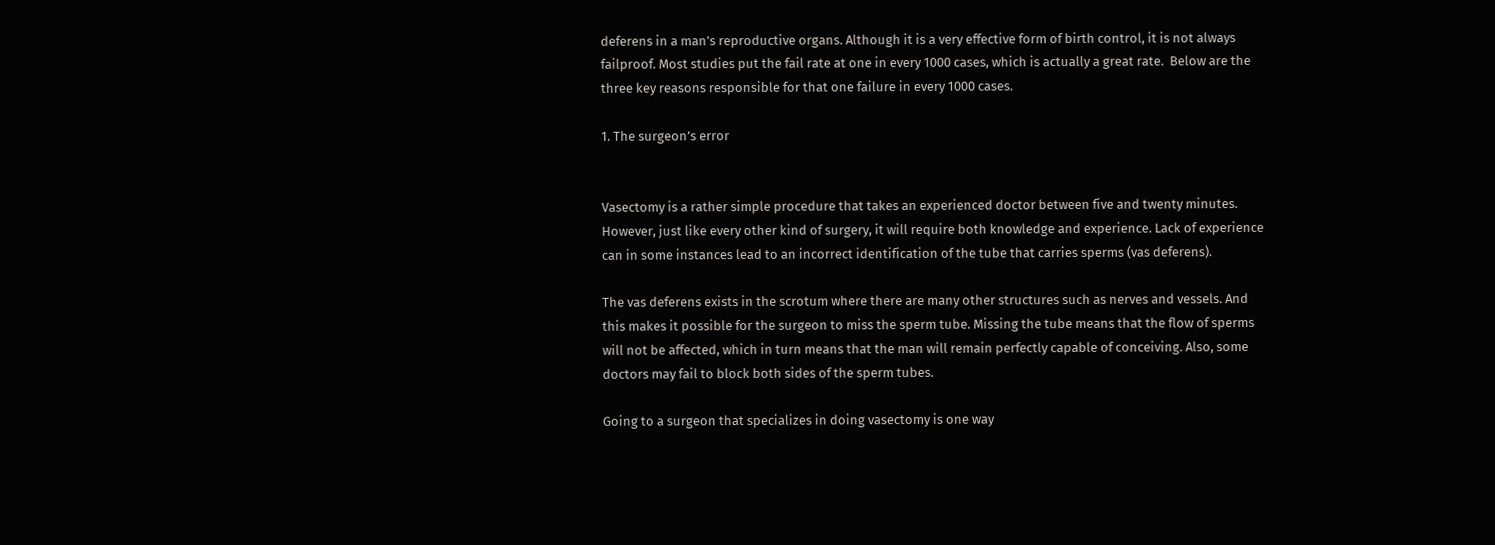deferens in a man’s reproductive organs. Although it is a very effective form of birth control, it is not always failproof. Most studies put the fail rate at one in every 1000 cases, which is actually a great rate.  Below are the three key reasons responsible for that one failure in every 1000 cases.

1. The surgeon’s error


Vasectomy is a rather simple procedure that takes an experienced doctor between five and twenty minutes. However, just like every other kind of surgery, it will require both knowledge and experience. Lack of experience can in some instances lead to an incorrect identification of the tube that carries sperms (vas deferens).

The vas deferens exists in the scrotum where there are many other structures such as nerves and vessels. And this makes it possible for the surgeon to miss the sperm tube. Missing the tube means that the flow of sperms will not be affected, which in turn means that the man will remain perfectly capable of conceiving. Also, some doctors may fail to block both sides of the sperm tubes.

Going to a surgeon that specializes in doing vasectomy is one way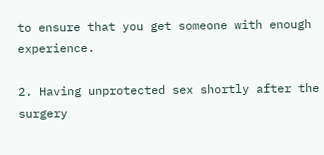to ensure that you get someone with enough experience.

2. Having unprotected sex shortly after the surgery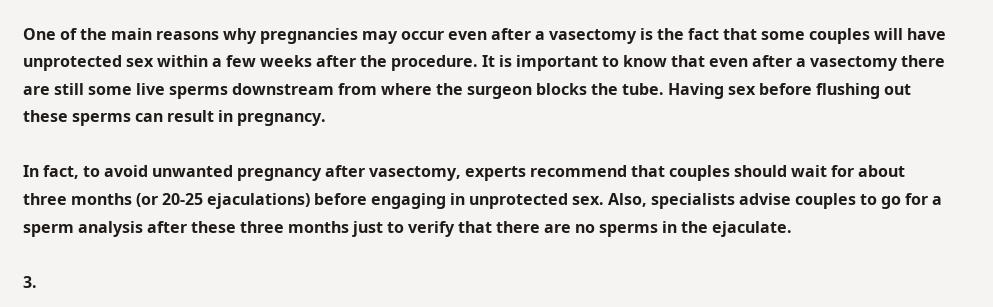One of the main reasons why pregnancies may occur even after a vasectomy is the fact that some couples will have unprotected sex within a few weeks after the procedure. It is important to know that even after a vasectomy there are still some live sperms downstream from where the surgeon blocks the tube. Having sex before flushing out these sperms can result in pregnancy.

In fact, to avoid unwanted pregnancy after vasectomy, experts recommend that couples should wait for about three months (or 20-25 ejaculations) before engaging in unprotected sex. Also, specialists advise couples to go for a sperm analysis after these three months just to verify that there are no sperms in the ejaculate.

3.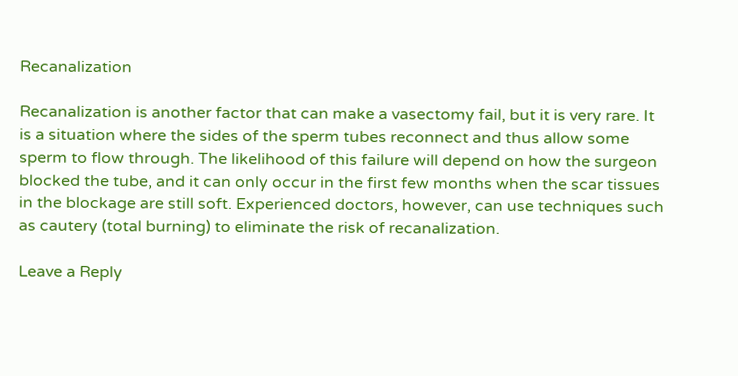Recanalization

Recanalization is another factor that can make a vasectomy fail, but it is very rare. It is a situation where the sides of the sperm tubes reconnect and thus allow some sperm to flow through. The likelihood of this failure will depend on how the surgeon blocked the tube, and it can only occur in the first few months when the scar tissues in the blockage are still soft. Experienced doctors, however, can use techniques such as cautery (total burning) to eliminate the risk of recanalization.

Leave a Reply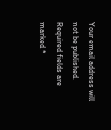Your email address will not be published. Required fields are marked *